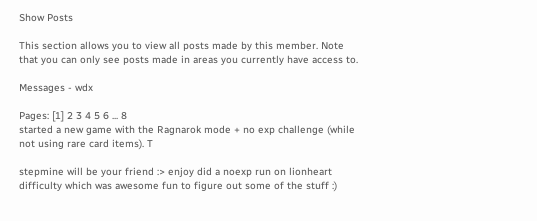Show Posts

This section allows you to view all posts made by this member. Note that you can only see posts made in areas you currently have access to.

Messages - wdx

Pages: [1] 2 3 4 5 6 ... 8
started a new game with the Ragnarok mode + no exp challenge (while not using rare card items). T

stepmine will be your friend :> enjoy did a noexp run on lionheart difficulty which was awesome fun to figure out some of the stuff :)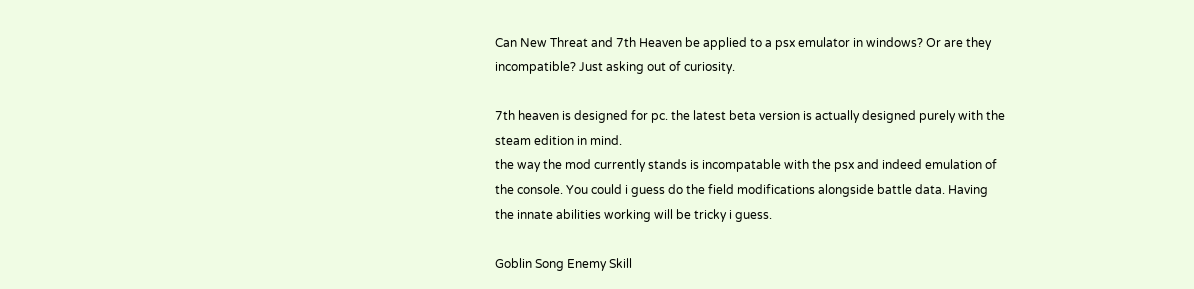Can New Threat and 7th Heaven be applied to a psx emulator in windows? Or are they incompatible? Just asking out of curiosity.

7th heaven is designed for pc. the latest beta version is actually designed purely with the steam edition in mind.
the way the mod currently stands is incompatable with the psx and indeed emulation of the console. You could i guess do the field modifications alongside battle data. Having the innate abilities working will be tricky i guess.

Goblin Song Enemy Skill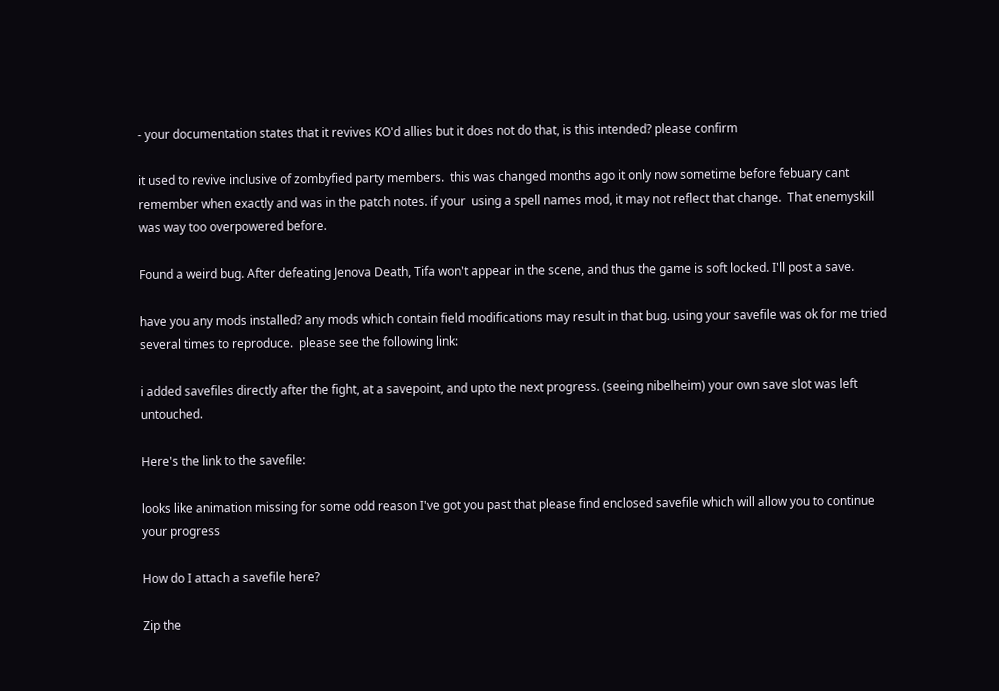- your documentation states that it revives KO'd allies but it does not do that, is this intended? please confirm

it used to revive inclusive of zombyfied party members.  this was changed months ago it only now sometime before febuary cant remember when exactly and was in the patch notes. if your  using a spell names mod, it may not reflect that change.  That enemyskill was way too overpowered before.

Found a weird bug. After defeating Jenova Death, Tifa won't appear in the scene, and thus the game is soft locked. I'll post a save.

have you any mods installed? any mods which contain field modifications may result in that bug. using your savefile was ok for me tried several times to reproduce.  please see the following link:

i added savefiles directly after the fight, at a savepoint, and upto the next progress. (seeing nibelheim) your own save slot was left untouched.

Here's the link to the savefile:

looks like animation missing for some odd reason I've got you past that please find enclosed savefile which will allow you to continue your progress

How do I attach a savefile here?

Zip the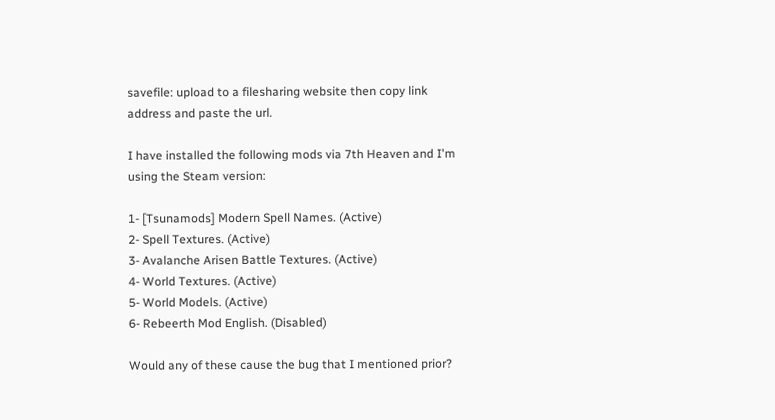savefile: upload to a filesharing website then copy link address and paste the url.

I have installed the following mods via 7th Heaven and I'm using the Steam version:

1- [Tsunamods] Modern Spell Names. (Active)
2- Spell Textures. (Active)
3- Avalanche Arisen Battle Textures. (Active)
4- World Textures. (Active)
5- World Models. (Active)
6- Rebeerth Mod English. (Disabled)

Would any of these cause the bug that I mentioned prior?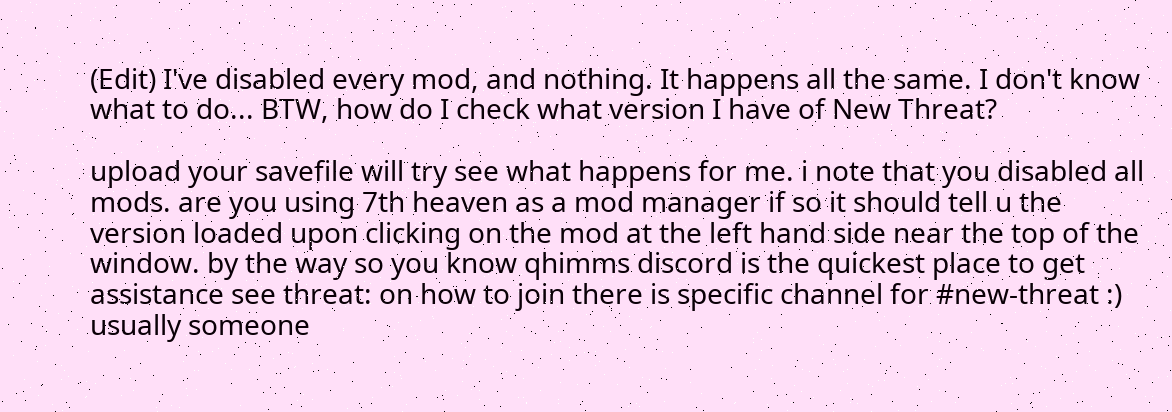(Edit) I've disabled every mod, and nothing. It happens all the same. I don't know what to do... BTW, how do I check what version I have of New Threat?

upload your savefile will try see what happens for me. i note that you disabled all mods. are you using 7th heaven as a mod manager if so it should tell u the version loaded upon clicking on the mod at the left hand side near the top of the window. by the way so you know qhimms discord is the quickest place to get assistance see threat: on how to join there is specific channel for #new-threat :)  usually someone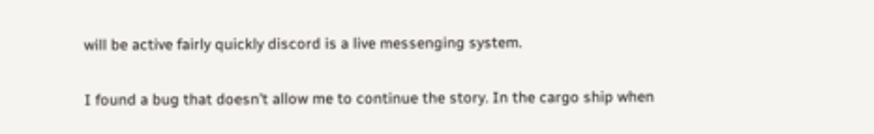will be active fairly quickly discord is a live messenging system.

I found a bug that doesn't allow me to continue the story. In the cargo ship when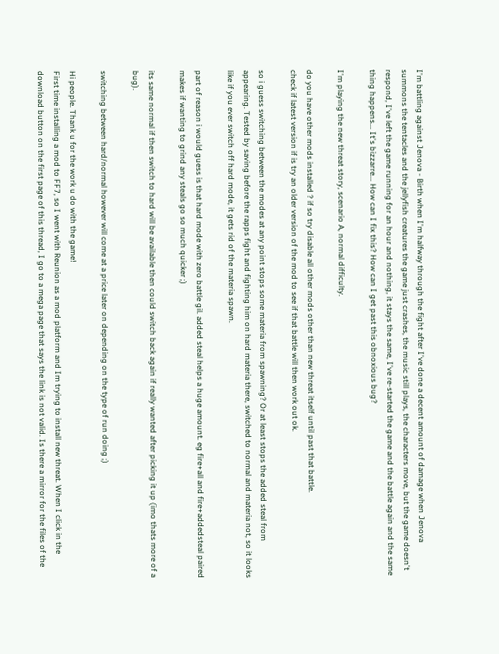I'm battling against Jenova - Birth when I'm halfway through the fight after I've done a decent amount of damage when Jenova summons the tentacles and the jellyfish creatures the game just crashes, the music still plays, the characters move, but the game doesn't respond, I've left the game running for an hour and nothing, it stays the same, I've re-started the game and the battle again and the same thing happens... It's bizzarre... How can I fix this? How can I get past this obnoxious bug?

I'm playing the new threat story, scenario A, normal difficulty.

do you have other mods installed ? if so try disable all other mods other than new threat itself until past that battle.
check if latest version if is try an older version of the mod to see if that battle will then work out ok.

so i guess switching between the modes at any point stops some materia from spawning? Or at least stops the added steal from appearing. Tested by saving before the rapps fight and fighting him on hard materia there, switched to normal and materia not, so it looks like if you ever switch off hard mode, it gets rid of the materia spawn.

part of reason i would guess is that hard mode with zero battle gil. added steal helps a huge amount. eg fire+all and fire+addedsteal paired makes if wanting to grind any steals go so much quicker ;)

its same normal if then switch to hard will be available then could switch back again if really wanted after picking it up (imo thats more of a bug).

switching between hard/normal however will come at a price later on depending on the type of run doing ;)

Hi people. Thank u for the work u do with the game!
First time installing a mod to FF7, so I went with Reunion as a mod platform and Im trying to install new threat. When I click in the download button on the first page of this thread, I go to a mega page that says the link is not valid. Is there a mirror for the files of the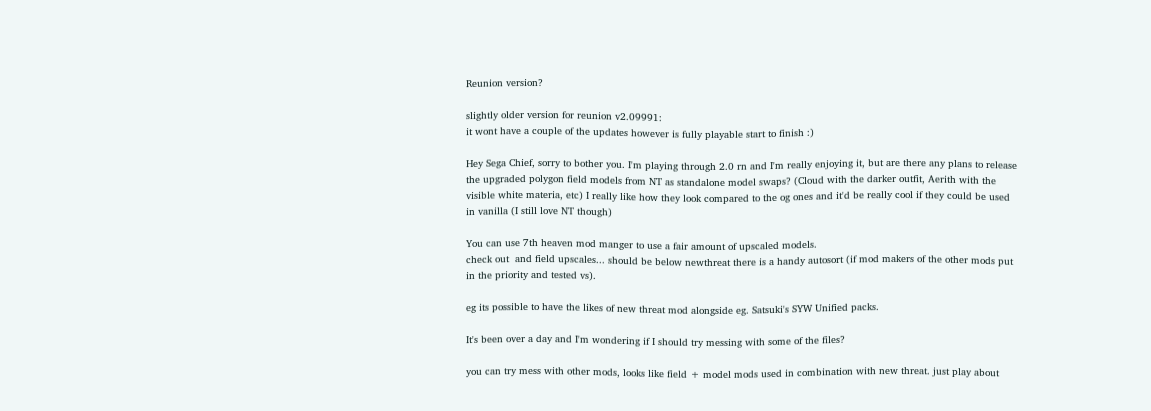Reunion version?

slightly older version for reunion v2.09991:
it wont have a couple of the updates however is fully playable start to finish :)

Hey Sega Chief, sorry to bother you. I'm playing through 2.0 rn and I'm really enjoying it, but are there any plans to release the upgraded polygon field models from NT as standalone model swaps? (Cloud with the darker outfit, Aerith with the visible white materia, etc) I really like how they look compared to the og ones and it'd be really cool if they could be used in vanilla (I still love NT though)

You can use 7th heaven mod manger to use a fair amount of upscaled models.
check out  and field upscales... should be below newthreat there is a handy autosort (if mod makers of the other mods put in the priority and tested vs).

eg its possible to have the likes of new threat mod alongside eg. Satsuki's SYW Unified packs.

It's been over a day and I'm wondering if I should try messing with some of the files?

you can try mess with other mods, looks like field + model mods used in combination with new threat. just play about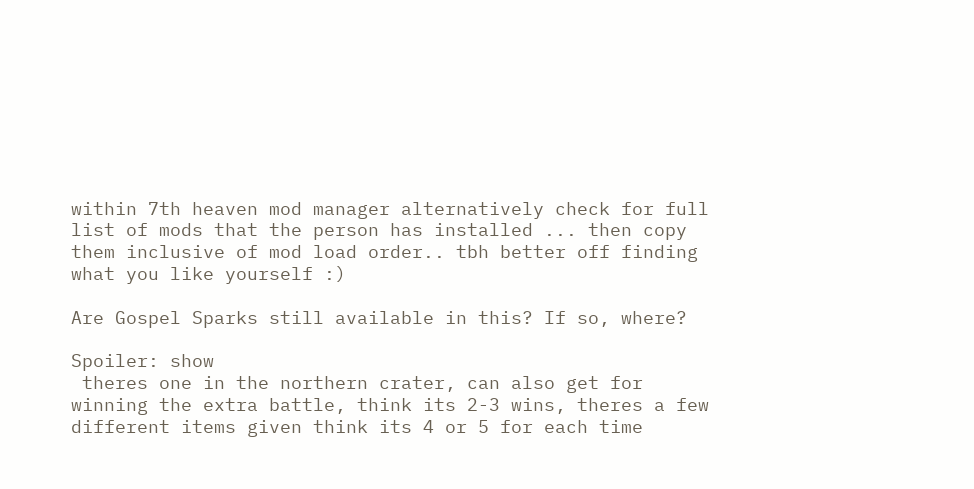within 7th heaven mod manager alternatively check for full list of mods that the person has installed ... then copy them inclusive of mod load order.. tbh better off finding what you like yourself :)

Are Gospel Sparks still available in this? If so, where?

Spoiler: show
 theres one in the northern crater, can also get for winning the extra battle, think its 2-3 wins, theres a few different items given think its 4 or 5 for each time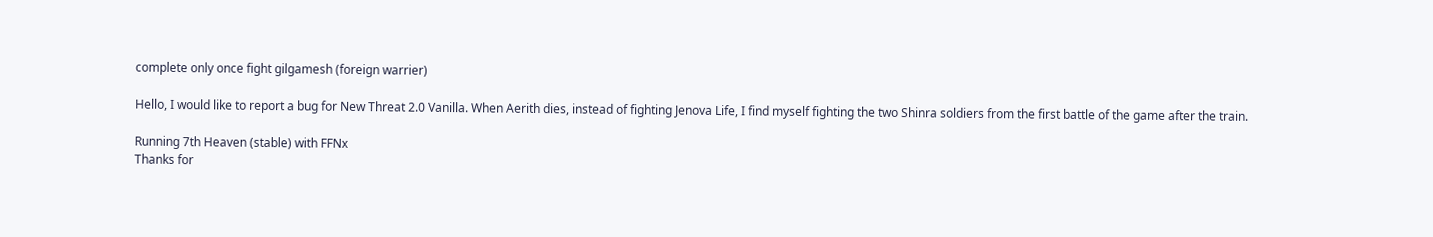complete only once fight gilgamesh (foreign warrier)

Hello, I would like to report a bug for New Threat 2.0 Vanilla. When Aerith dies, instead of fighting Jenova Life, I find myself fighting the two Shinra soldiers from the first battle of the game after the train.

Running 7th Heaven (stable) with FFNx
Thanks for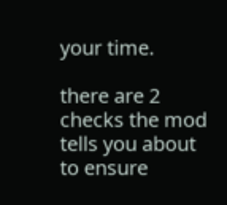your time.

there are 2 checks the mod tells you about to ensure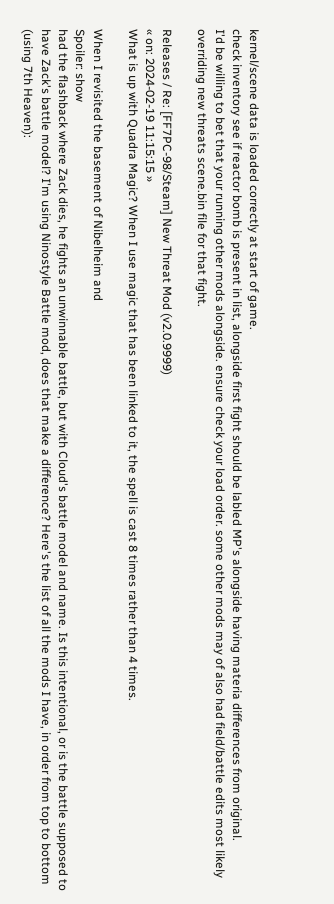kernel/scene data is loaded correctly at start of game.
check inventory see if reactor bomb is present in list, alongside first fight should be labled MP's alongside having materia differences from original.
I'd be willing to bet that your running other mods alongside. ensure check your load order. some other mods may of also had field/battle edits most likely overriding new threats scene.bin file for that fight.

Releases / Re: [FF7PC-98/Steam] New Threat Mod (v2.0.9999)
« on: 2024-02-19 11:15:15 »
What is up with Quadra Magic? When I use magic that has been linked to it, the spell is cast 8 times rather than 4 times.

When I revisited the basement of Nibelheim and
Spoiler: show
had the flashback where Zack dies, he fights an unwinnable battle, but with Cloud's battle model and name. Is this intentional, or is the battle supposed to have Zack's battle model? I'm using Ninostyle Battle mod, does that make a difference? Here's the list of all the mods I have, in order from top to bottom (using 7th Heaven):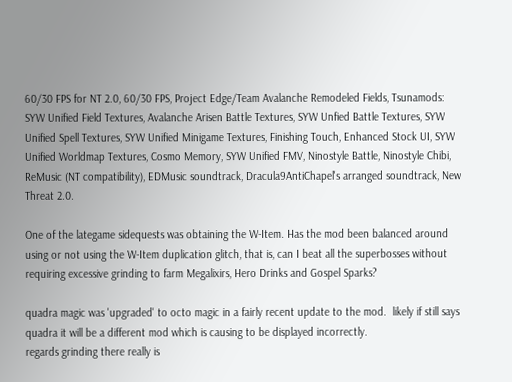60/30 FPS for NT 2.0, 60/30 FPS, Project Edge/Team Avalanche Remodeled Fields, Tsunamods: SYW Unified Field Textures, Avalanche Arisen Battle Textures, SYW Unfied Battle Textures, SYW Unified Spell Textures, SYW Unified Minigame Textures, Finishing Touch, Enhanced Stock UI, SYW Unified Worldmap Textures, Cosmo Memory, SYW Unified FMV, Ninostyle Battle, Ninostyle Chibi, ReMusic (NT compatibility), EDMusic soundtrack, Dracula9AntiChapel's arranged soundtrack, New Threat 2.0.

One of the lategame sidequests was obtaining the W-Item. Has the mod been balanced around using or not using the W-Item duplication glitch, that is, can I beat all the superbosses without requiring excessive grinding to farm Megalixirs, Hero Drinks and Gospel Sparks?

quadra magic was 'upgraded' to octo magic in a fairly recent update to the mod.  likely if still says quadra it will be a different mod which is causing to be displayed incorrectly.
regards grinding there really is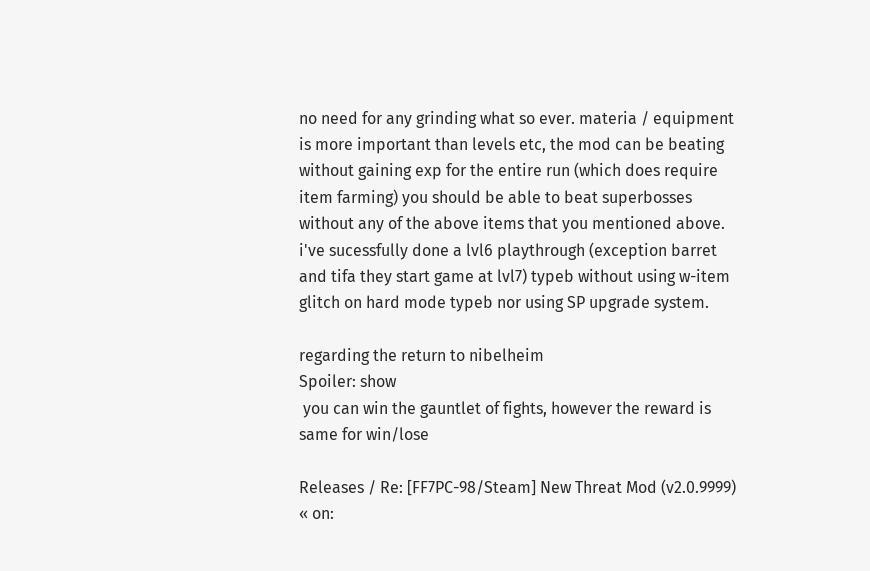no need for any grinding what so ever. materia / equipment is more important than levels etc, the mod can be beating without gaining exp for the entire run (which does require item farming) you should be able to beat superbosses without any of the above items that you mentioned above.   i've sucessfully done a lvl6 playthrough (exception barret and tifa they start game at lvl7) typeb without using w-item glitch on hard mode typeb nor using SP upgrade system.

regarding the return to nibelheim
Spoiler: show
 you can win the gauntlet of fights, however the reward is same for win/lose

Releases / Re: [FF7PC-98/Steam] New Threat Mod (v2.0.9999)
« on: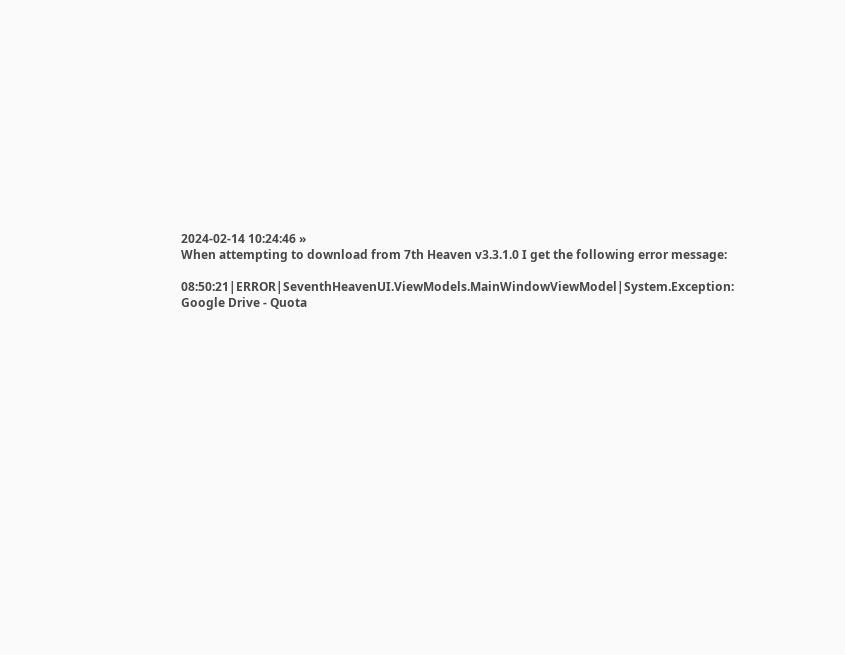2024-02-14 10:24:46 »
When attempting to download from 7th Heaven v3.3.1.0 I get the following error message:

08:50:21|ERROR|SeventhHeavenUI.ViewModels.MainWindowViewModel|System.Exception: Google Drive - Quota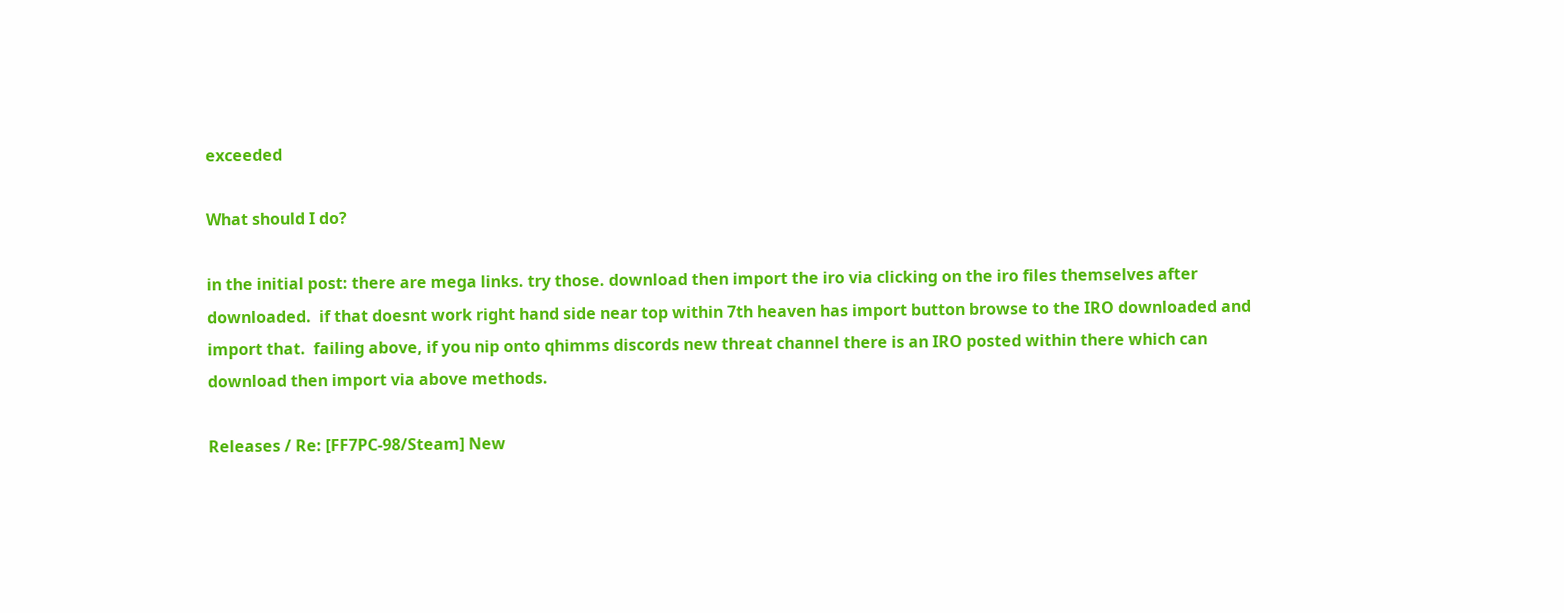exceeded

What should I do?

in the initial post: there are mega links. try those. download then import the iro via clicking on the iro files themselves after downloaded.  if that doesnt work right hand side near top within 7th heaven has import button browse to the IRO downloaded and import that.  failing above, if you nip onto qhimms discords new threat channel there is an IRO posted within there which can download then import via above methods.

Releases / Re: [FF7PC-98/Steam] New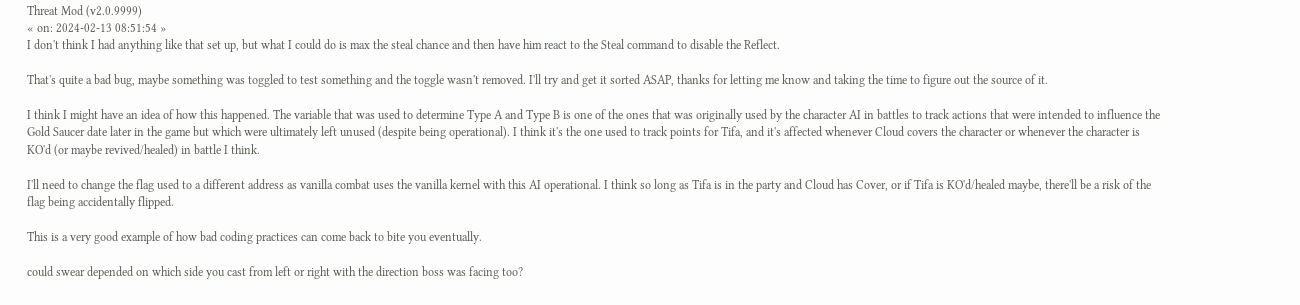Threat Mod (v2.0.9999)
« on: 2024-02-13 08:51:54 »
I don't think I had anything like that set up, but what I could do is max the steal chance and then have him react to the Steal command to disable the Reflect.

That's quite a bad bug, maybe something was toggled to test something and the toggle wasn't removed. I'll try and get it sorted ASAP, thanks for letting me know and taking the time to figure out the source of it.

I think I might have an idea of how this happened. The variable that was used to determine Type A and Type B is one of the ones that was originally used by the character AI in battles to track actions that were intended to influence the Gold Saucer date later in the game but which were ultimately left unused (despite being operational). I think it's the one used to track points for Tifa, and it's affected whenever Cloud covers the character or whenever the character is KO'd (or maybe revived/healed) in battle I think.

I'll need to change the flag used to a different address as vanilla combat uses the vanilla kernel with this AI operational. I think so long as Tifa is in the party and Cloud has Cover, or if Tifa is KO'd/healed maybe, there'll be a risk of the flag being accidentally flipped.

This is a very good example of how bad coding practices can come back to bite you eventually.

could swear depended on which side you cast from left or right with the direction boss was facing too?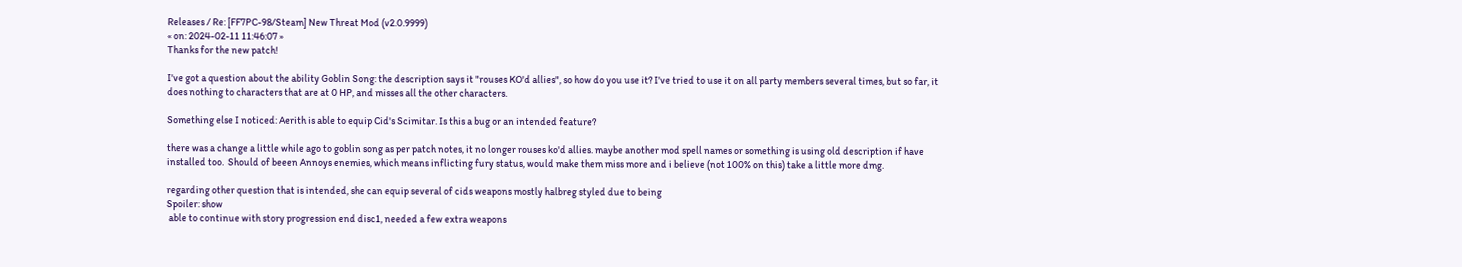Releases / Re: [FF7PC-98/Steam] New Threat Mod (v2.0.9999)
« on: 2024-02-11 11:46:07 »
Thanks for the new patch!

I've got a question about the ability Goblin Song: the description says it "rouses KO'd allies", so how do you use it? I've tried to use it on all party members several times, but so far, it does nothing to characters that are at 0 HP, and misses all the other characters.

Something else I noticed: Aerith is able to equip Cid's Scimitar. Is this a bug or an intended feature?

there was a change a little while ago to goblin song as per patch notes, it no longer rouses ko'd allies. maybe another mod spell names or something is using old description if have installed too.  Should of beeen Annoys enemies, which means inflicting fury status, would make them miss more and i believe (not 100% on this) take a little more dmg.

regarding other question that is intended, she can equip several of cids weapons mostly halbreg styled due to being
Spoiler: show
 able to continue with story progression end disc1, needed a few extra weapons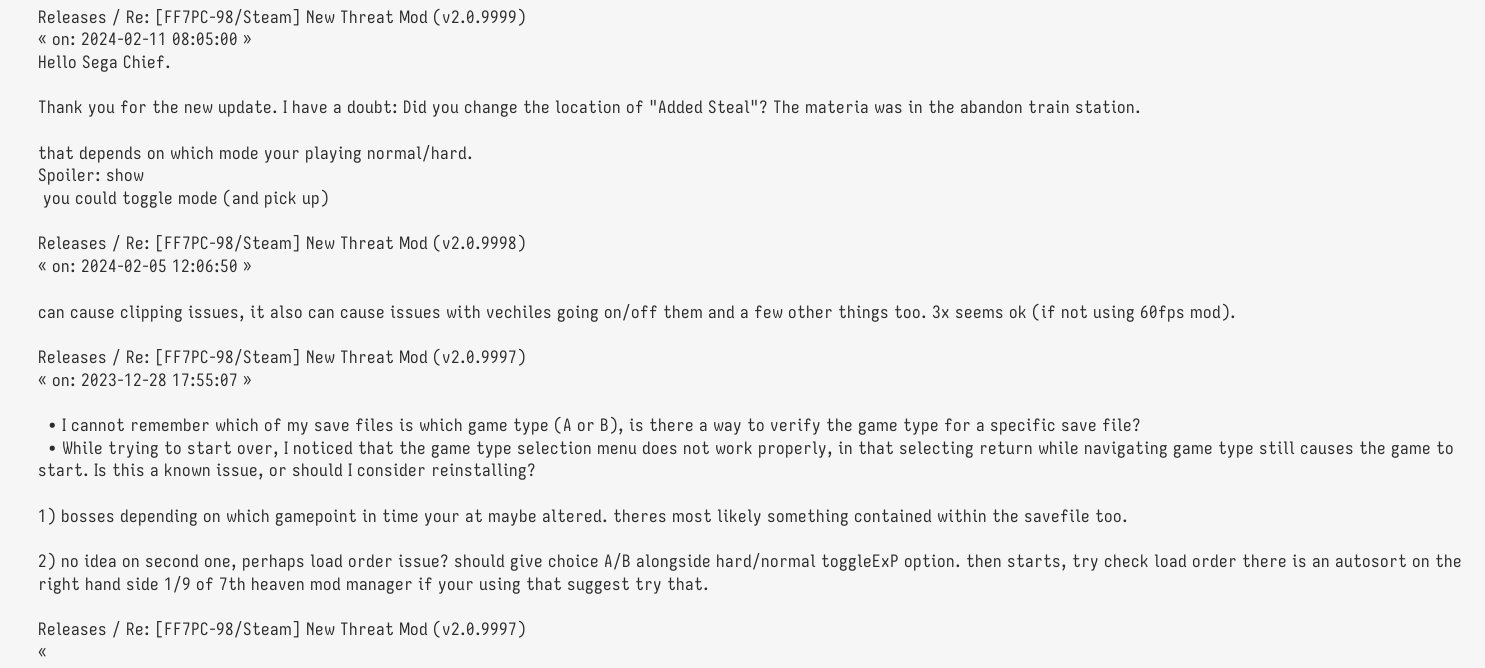Releases / Re: [FF7PC-98/Steam] New Threat Mod (v2.0.9999)
« on: 2024-02-11 08:05:00 »
Hello Sega Chief.

Thank you for the new update. I have a doubt: Did you change the location of "Added Steal"? The materia was in the abandon train station.

that depends on which mode your playing normal/hard.
Spoiler: show
 you could toggle mode (and pick up)

Releases / Re: [FF7PC-98/Steam] New Threat Mod (v2.0.9998)
« on: 2024-02-05 12:06:50 »

can cause clipping issues, it also can cause issues with vechiles going on/off them and a few other things too. 3x seems ok (if not using 60fps mod).

Releases / Re: [FF7PC-98/Steam] New Threat Mod (v2.0.9997)
« on: 2023-12-28 17:55:07 »

  • I cannot remember which of my save files is which game type (A or B), is there a way to verify the game type for a specific save file?
  • While trying to start over, I noticed that the game type selection menu does not work properly, in that selecting return while navigating game type still causes the game to start. Is this a known issue, or should I consider reinstalling?

1) bosses depending on which gamepoint in time your at maybe altered. theres most likely something contained within the savefile too.

2) no idea on second one, perhaps load order issue? should give choice A/B alongside hard/normal toggleExP option. then starts, try check load order there is an autosort on the right hand side 1/9 of 7th heaven mod manager if your using that suggest try that.

Releases / Re: [FF7PC-98/Steam] New Threat Mod (v2.0.9997)
«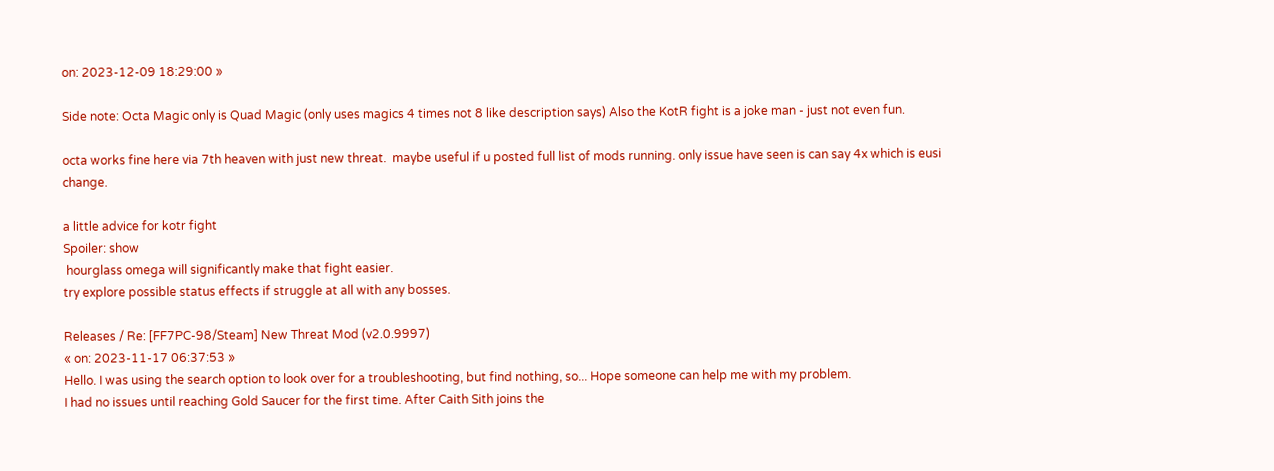on: 2023-12-09 18:29:00 »

Side note: Octa Magic only is Quad Magic (only uses magics 4 times not 8 like description says) Also the KotR fight is a joke man - just not even fun.

octa works fine here via 7th heaven with just new threat.  maybe useful if u posted full list of mods running. only issue have seen is can say 4x which is eusi change.

a little advice for kotr fight
Spoiler: show
 hourglass omega will significantly make that fight easier.
try explore possible status effects if struggle at all with any bosses.

Releases / Re: [FF7PC-98/Steam] New Threat Mod (v2.0.9997)
« on: 2023-11-17 06:37:53 »
Hello. I was using the search option to look over for a troubleshooting, but find nothing, so... Hope someone can help me with my problem.
I had no issues until reaching Gold Saucer for the first time. After Caith Sith joins the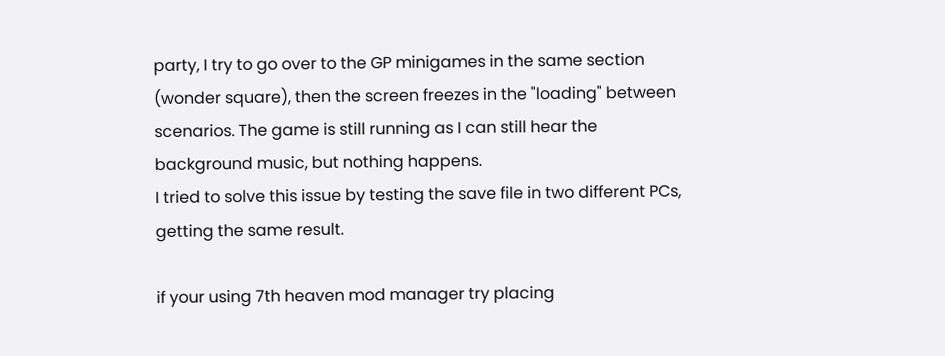party, I try to go over to the GP minigames in the same section (wonder square), then the screen freezes in the "loading" between scenarios. The game is still running as I can still hear the background music, but nothing happens.
I tried to solve this issue by testing the save file in two different PCs, getting the same result.

if your using 7th heaven mod manager try placing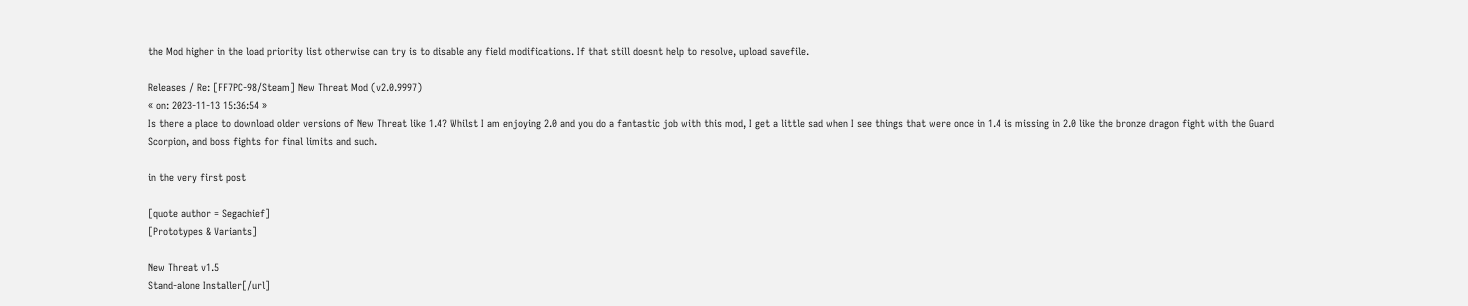the Mod higher in the load priority list otherwise can try is to disable any field modifications. If that still doesnt help to resolve, upload savefile.

Releases / Re: [FF7PC-98/Steam] New Threat Mod (v2.0.9997)
« on: 2023-11-13 15:36:54 »
Is there a place to download older versions of New Threat like 1.4? Whilst I am enjoying 2.0 and you do a fantastic job with this mod, I get a little sad when I see things that were once in 1.4 is missing in 2.0 like the bronze dragon fight with the Guard Scorpion, and boss fights for final limits and such.

in the very first post

[quote author = Segachief]
[Prototypes & Variants]

New Threat v1.5
Stand-alone Installer[/url]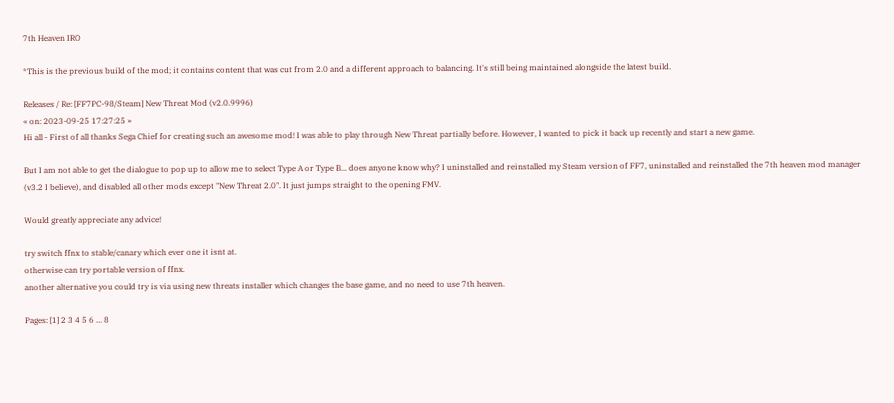7th Heaven IRO

*This is the previous build of the mod; it contains content that was cut from 2.0 and a different approach to balancing. It's still being maintained alongside the latest build.

Releases / Re: [FF7PC-98/Steam] New Threat Mod (v2.0.9996)
« on: 2023-09-25 17:27:25 »
Hi all - First of all thanks Sega Chief for creating such an awesome mod! I was able to play through New Threat partially before. However, I wanted to pick it back up recently and start a new game.

But I am not able to get the dialogue to pop up to allow me to select Type A or Type B... does anyone know why? I uninstalled and reinstalled my Steam version of FF7, uninstalled and reinstalled the 7th heaven mod manager (v3.2 I believe), and disabled all other mods except "New Threat 2.0". It just jumps straight to the opening FMV.

Would greatly appreciate any advice!

try switch ffnx to stable/canary which ever one it isnt at.
otherwise can try portable version of ffnx.
another alternative you could try is via using new threats installer which changes the base game, and no need to use 7th heaven.

Pages: [1] 2 3 4 5 6 ... 8